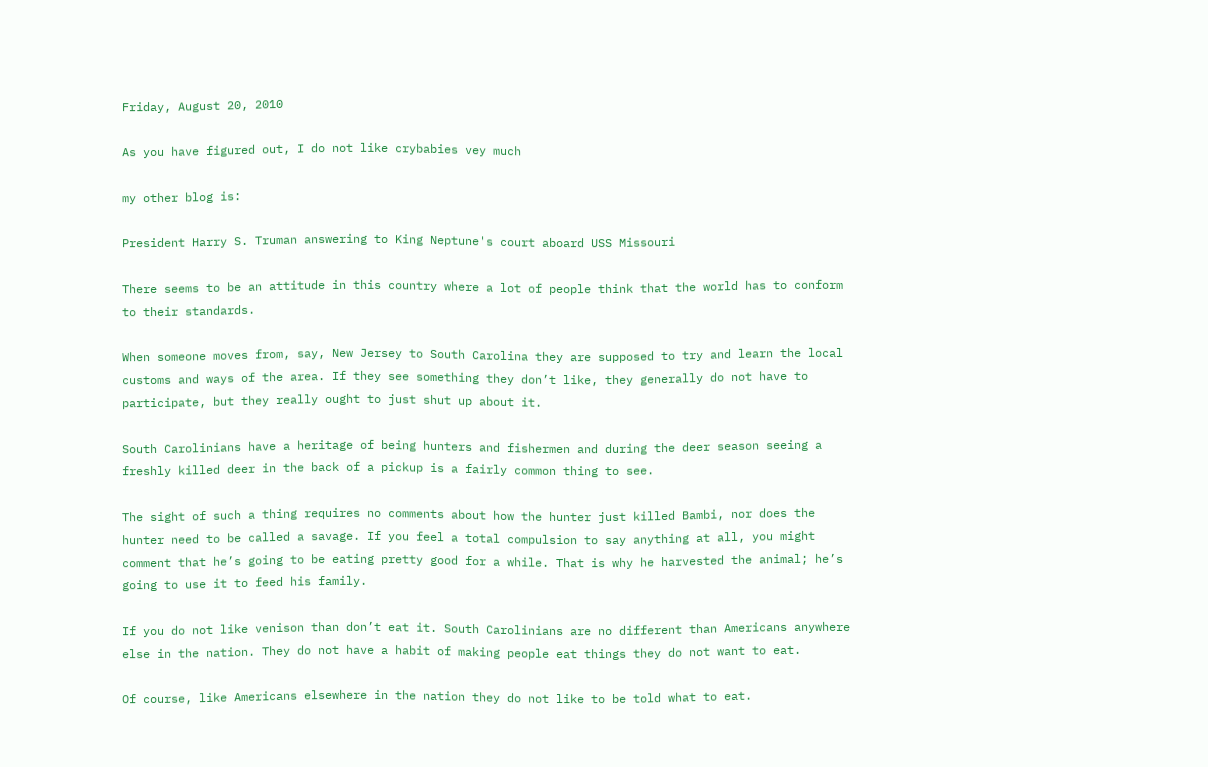Friday, August 20, 2010

As you have figured out, I do not like crybabies vey much

my other blog is:

President Harry S. Truman answering to King Neptune's court aboard USS Missouri

There seems to be an attitude in this country where a lot of people think that the world has to conform to their standards.

When someone moves from, say, New Jersey to South Carolina they are supposed to try and learn the local customs and ways of the area. If they see something they don’t like, they generally do not have to participate, but they really ought to just shut up about it.

South Carolinians have a heritage of being hunters and fishermen and during the deer season seeing a freshly killed deer in the back of a pickup is a fairly common thing to see.

The sight of such a thing requires no comments about how the hunter just killed Bambi, nor does the hunter need to be called a savage. If you feel a total compulsion to say anything at all, you might comment that he’s going to be eating pretty good for a while. That is why he harvested the animal; he’s going to use it to feed his family.

If you do not like venison than don’t eat it. South Carolinians are no different than Americans anywhere else in the nation. They do not have a habit of making people eat things they do not want to eat.

Of course, like Americans elsewhere in the nation they do not like to be told what to eat.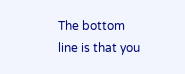The bottom line is that you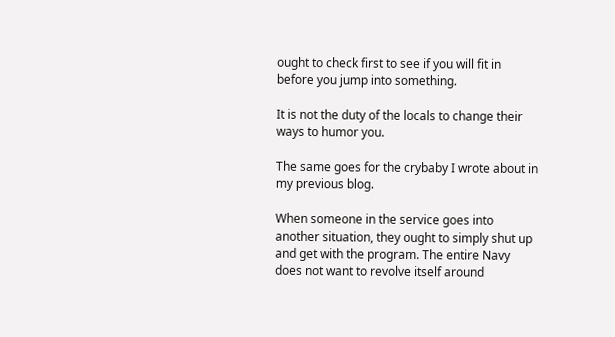ought to check first to see if you will fit in before you jump into something.

It is not the duty of the locals to change their ways to humor you.

The same goes for the crybaby I wrote about in my previous blog.

When someone in the service goes into another situation, they ought to simply shut up and get with the program. The entire Navy does not want to revolve itself around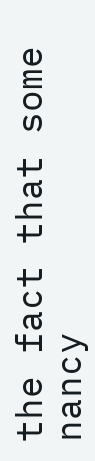the fact that some nancy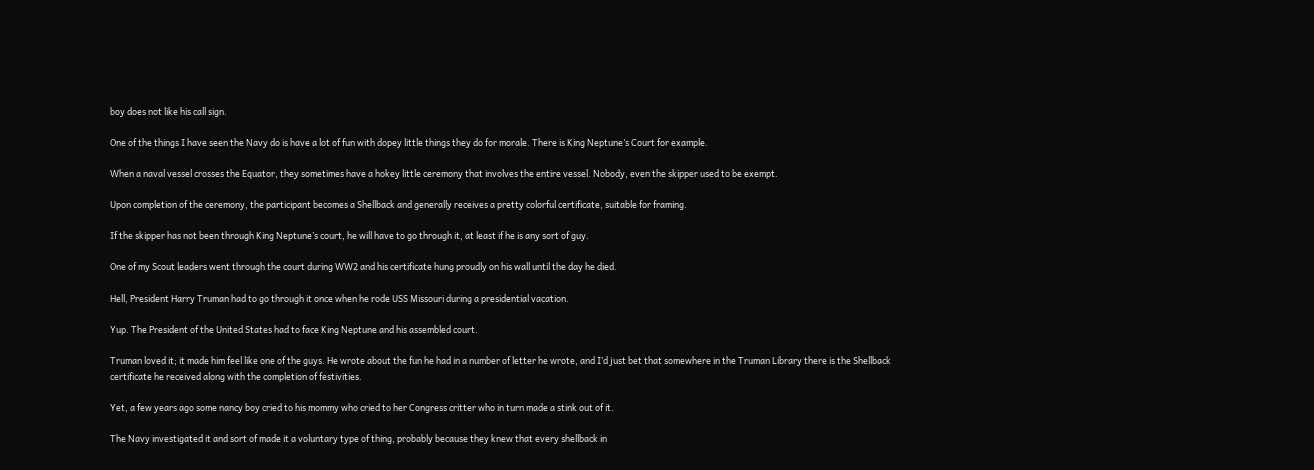boy does not like his call sign.

One of the things I have seen the Navy do is have a lot of fun with dopey little things they do for morale. There is King Neptune’s Court for example.

When a naval vessel crosses the Equator, they sometimes have a hokey little ceremony that involves the entire vessel. Nobody, even the skipper used to be exempt.

Upon completion of the ceremony, the participant becomes a Shellback and generally receives a pretty colorful certificate, suitable for framing.

If the skipper has not been through King Neptune’s court, he will have to go through it, at least if he is any sort of guy.

One of my Scout leaders went through the court during WW2 and his certificate hung proudly on his wall until the day he died.

Hell, President Harry Truman had to go through it once when he rode USS Missouri during a presidential vacation.

Yup. The President of the United States had to face King Neptune and his assembled court.

Truman loved it; it made him feel like one of the guys. He wrote about the fun he had in a number of letter he wrote, and I’d just bet that somewhere in the Truman Library there is the Shellback certificate he received along with the completion of festivities.

Yet, a few years ago some nancy boy cried to his mommy who cried to her Congress critter who in turn made a stink out of it.

The Navy investigated it and sort of made it a voluntary type of thing, probably because they knew that every shellback in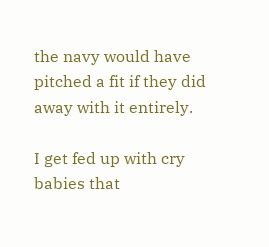the navy would have pitched a fit if they did away with it entirely.

I get fed up with cry babies that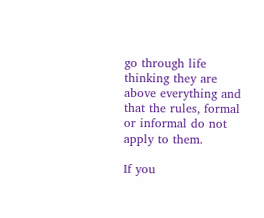go through life thinking they are above everything and that the rules, formal or informal do not apply to them.

If you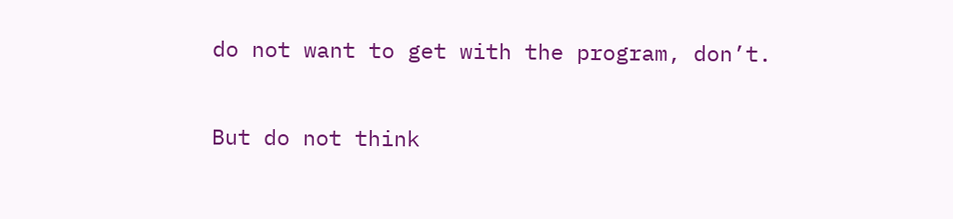do not want to get with the program, don’t.

But do not think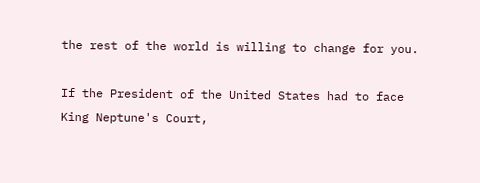the rest of the world is willing to change for you.

If the President of the United States had to face King Neptune's Court,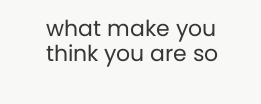what make you think you are so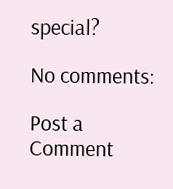special?

No comments:

Post a Comment